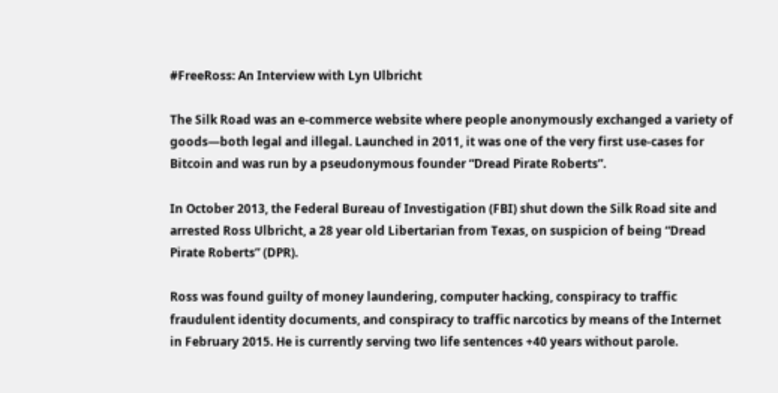#FreeRoss: An Interview with Lyn Ulbricht

The Silk Road was an e-commerce website where people anonymously exchanged a variety of goods—both legal and illegal. Launched in 2011, it was one of the very first use-cases for Bitcoin and was run by a pseudonymous founder “Dread Pirate Roberts”.

In October 2013, the Federal Bureau of Investigation (FBI) shut down the Silk Road site and arrested Ross Ulbricht, a 28 year old Libertarian from Texas, on suspicion of being “Dread Pirate Roberts” (DPR).

Ross was found guilty of money laundering, computer hacking, conspiracy to traffic fraudulent identity documents, and conspiracy to traffic narcotics by means of the Internet in February 2015. He is currently serving two life sentences +40 years without parole.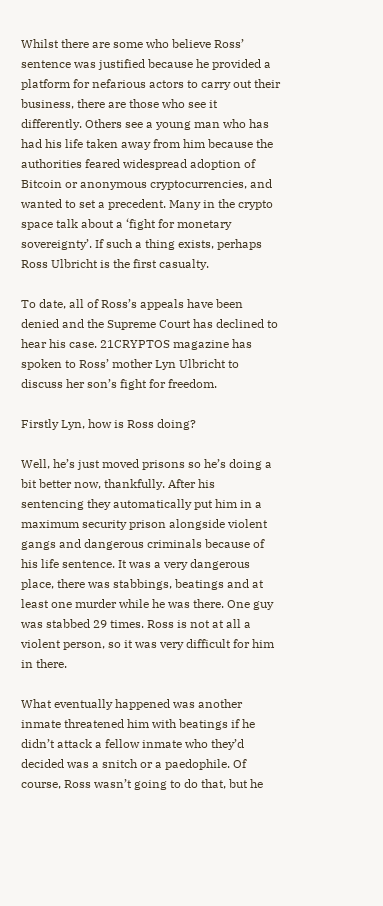Whilst there are some who believe Ross’ sentence was justified because he provided a platform for nefarious actors to carry out their business, there are those who see it differently. Others see a young man who has had his life taken away from him because the authorities feared widespread adoption of Bitcoin or anonymous cryptocurrencies, and wanted to set a precedent. Many in the crypto space talk about a ‘fight for monetary sovereignty’. If such a thing exists, perhaps Ross Ulbricht is the first casualty.

To date, all of Ross’s appeals have been denied and the Supreme Court has declined to hear his case. 21CRYPTOS magazine has spoken to Ross’ mother Lyn Ulbricht to discuss her son’s fight for freedom.

Firstly Lyn, how is Ross doing?

Well, he’s just moved prisons so he’s doing a bit better now, thankfully. After his sentencing they automatically put him in a maximum security prison alongside violent gangs and dangerous criminals because of his life sentence. It was a very dangerous place, there was stabbings, beatings and at least one murder while he was there. One guy was stabbed 29 times. Ross is not at all a violent person, so it was very difficult for him in there.

What eventually happened was another inmate threatened him with beatings if he didn’t attack a fellow inmate who they’d decided was a snitch or a paedophile. Of course, Ross wasn’t going to do that, but he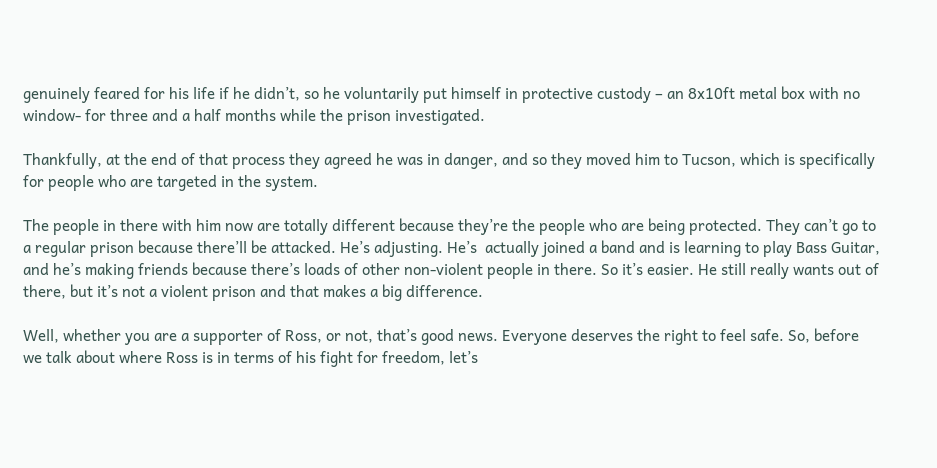genuinely feared for his life if he didn’t, so he voluntarily put himself in protective custody – an 8x10ft metal box with no window- for three and a half months while the prison investigated.

Thankfully, at the end of that process they agreed he was in danger, and so they moved him to Tucson, which is specifically for people who are targeted in the system.

The people in there with him now are totally different because they’re the people who are being protected. They can’t go to a regular prison because there’ll be attacked. He’s adjusting. He’s  actually joined a band and is learning to play Bass Guitar, and he’s making friends because there’s loads of other non-violent people in there. So it’s easier. He still really wants out of there, but it’s not a violent prison and that makes a big difference.

Well, whether you are a supporter of Ross, or not, that’s good news. Everyone deserves the right to feel safe. So, before we talk about where Ross is in terms of his fight for freedom, let’s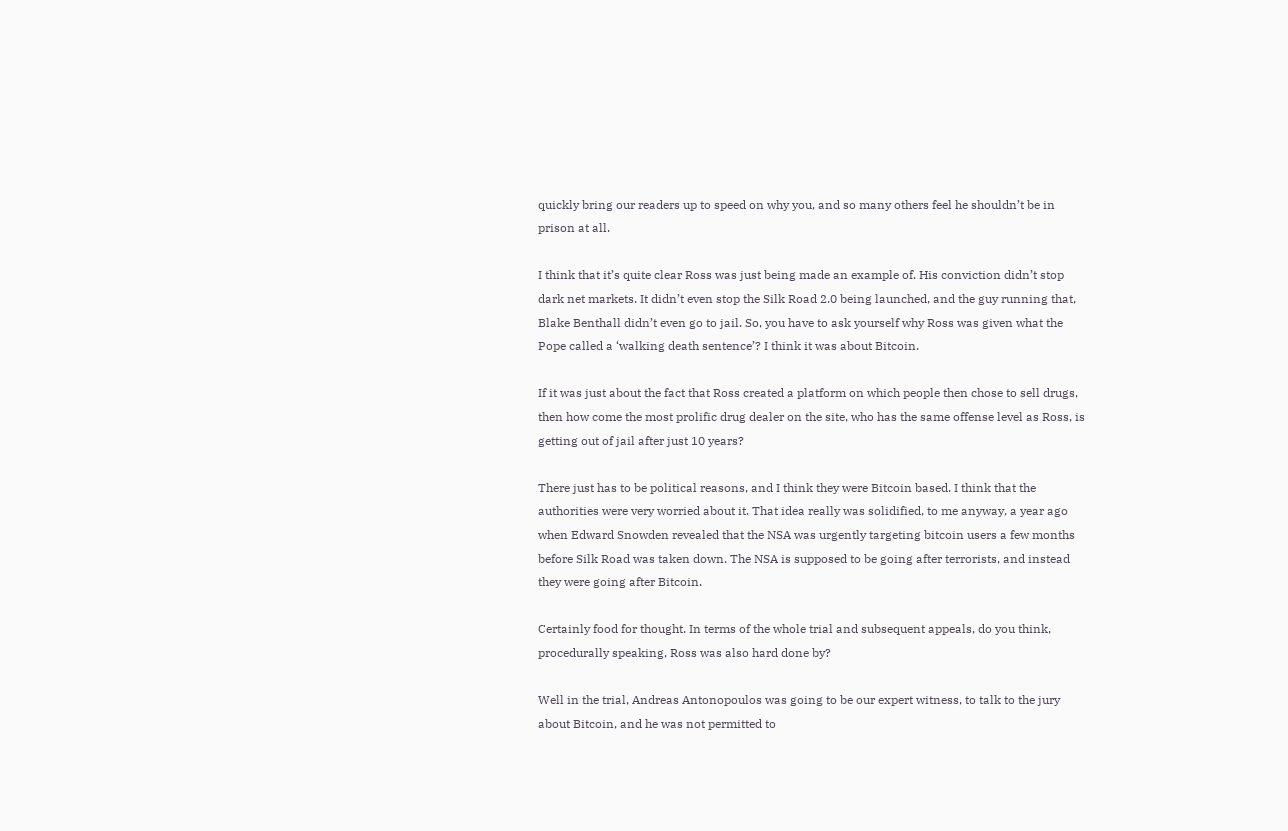quickly bring our readers up to speed on why you, and so many others feel he shouldn’t be in prison at all.

I think that it’s quite clear Ross was just being made an example of. His conviction didn’t stop dark net markets. It didn’t even stop the Silk Road 2.0 being launched, and the guy running that, Blake Benthall didn’t even go to jail. So, you have to ask yourself why Ross was given what the Pope called a ‘walking death sentence’? I think it was about Bitcoin.

If it was just about the fact that Ross created a platform on which people then chose to sell drugs, then how come the most prolific drug dealer on the site, who has the same offense level as Ross, is getting out of jail after just 10 years?

There just has to be political reasons, and I think they were Bitcoin based. I think that the authorities were very worried about it. That idea really was solidified, to me anyway, a year ago when Edward Snowden revealed that the NSA was urgently targeting bitcoin users a few months before Silk Road was taken down. The NSA is supposed to be going after terrorists, and instead they were going after Bitcoin.

Certainly food for thought. In terms of the whole trial and subsequent appeals, do you think, procedurally speaking, Ross was also hard done by?

Well in the trial, Andreas Antonopoulos was going to be our expert witness, to talk to the jury about Bitcoin, and he was not permitted to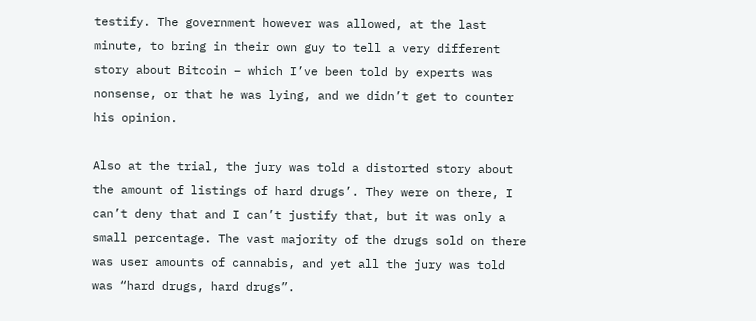testify. The government however was allowed, at the last minute, to bring in their own guy to tell a very different story about Bitcoin – which I’ve been told by experts was nonsense, or that he was lying, and we didn’t get to counter his opinion.

Also at the trial, the jury was told a distorted story about the amount of listings of hard drugs’. They were on there, I can’t deny that and I can’t justify that, but it was only a small percentage. The vast majority of the drugs sold on there was user amounts of cannabis, and yet all the jury was told was “hard drugs, hard drugs”.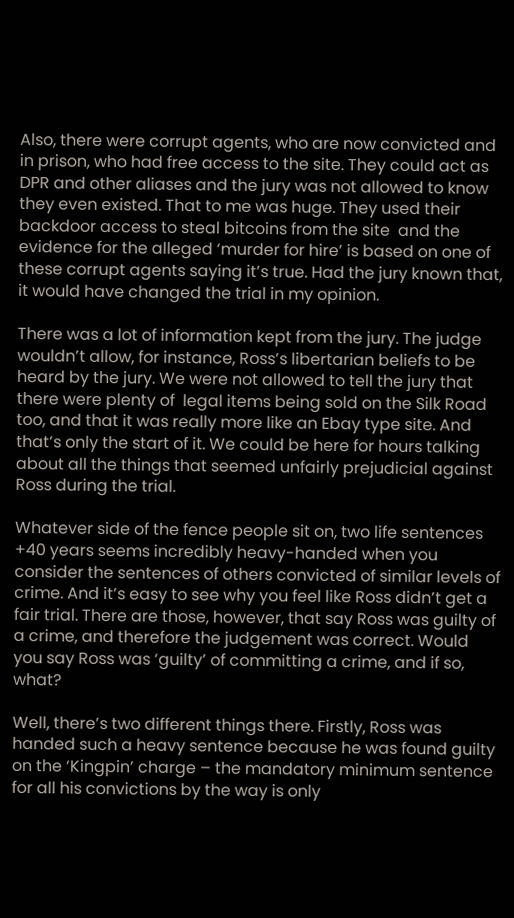Also, there were corrupt agents, who are now convicted and in prison, who had free access to the site. They could act as DPR and other aliases and the jury was not allowed to know they even existed. That to me was huge. They used their backdoor access to steal bitcoins from the site  and the evidence for the alleged ‘murder for hire’ is based on one of these corrupt agents saying it’s true. Had the jury known that, it would have changed the trial in my opinion.

There was a lot of information kept from the jury. The judge wouldn’t allow, for instance, Ross’s libertarian beliefs to be heard by the jury. We were not allowed to tell the jury that there were plenty of  legal items being sold on the Silk Road too, and that it was really more like an Ebay type site. And that’s only the start of it. We could be here for hours talking about all the things that seemed unfairly prejudicial against Ross during the trial.

Whatever side of the fence people sit on, two life sentences +40 years seems incredibly heavy-handed when you consider the sentences of others convicted of similar levels of crime. And it’s easy to see why you feel like Ross didn’t get a fair trial. There are those, however, that say Ross was guilty of a crime, and therefore the judgement was correct. Would you say Ross was ‘guilty’ of committing a crime, and if so, what?

Well, there’s two different things there. Firstly, Ross was handed such a heavy sentence because he was found guilty on the ‘Kingpin’ charge – the mandatory minimum sentence for all his convictions by the way is only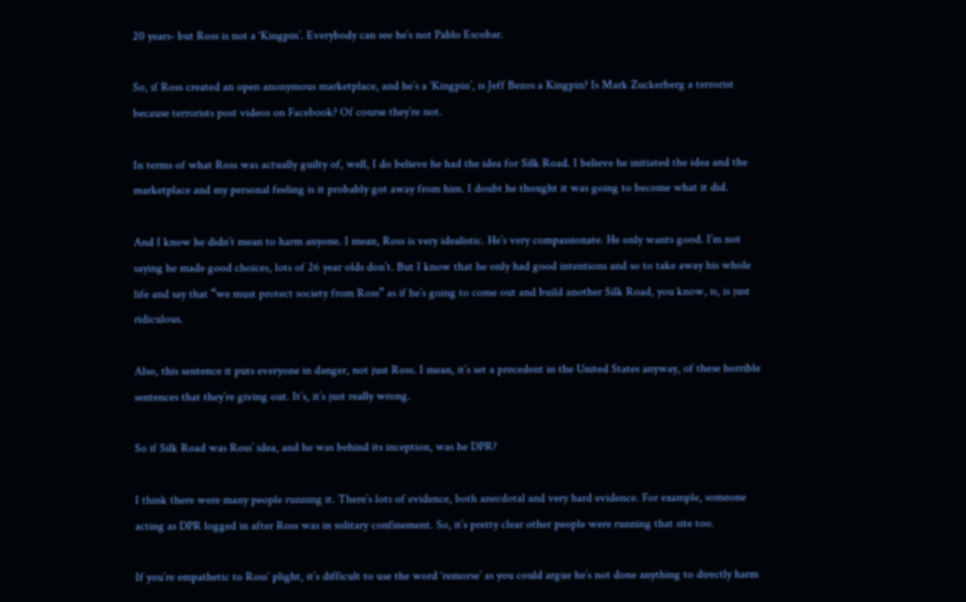20 years- but Ross is not a ‘Kingpin’. Everybody can see he’s not Pablo Escobar.

So, if Ross created an open anonymous marketplace, and he’s a ‘Kingpin’, is Jeff Bezos a Kingpin? Is Mark Zuckerberg a terrorist because terrorists post videos on Facebook? Of course they’re not.

In terms of what Ross was actually guilty of, well, I do believe he had the idea for Silk Road. I believe he initiated the idea and the marketplace and my personal feeling is it probably got away from him. I doubt he thought it was going to become what it did.

And I know he didn’t mean to harm anyone. I mean, Ross is very idealistic. He’s very compassionate. He only wants good. I’m not saying he made good choices, lots of 26 year olds don’t. But I know that he only had good intentions and so to take away his whole life and say that “we must protect society from Ross” as if he’s going to come out and build another Silk Road, you know, is, is just ridiculous.

Also, this sentence it puts everyone in danger, not just Ross. I mean, it’s set a precedent in the United States anyway, of these horrible sentences that they’re giving out. It’s, it’s just really wrong.

So if Silk Road was Ross’ idea, and he was behind its inception, was he DPR?

I think there were many people running it. There’s lots of evidence, both anecdotal and very hard evidence. For example, someone acting as DPR logged in after Ross was in solitary confinement. So, it’s pretty clear other people were running that site too.

If you’re empathetic to Ross’ plight, it’s difficult to use the word ‘remorse’ as you could argue he’s not done anything to directly harm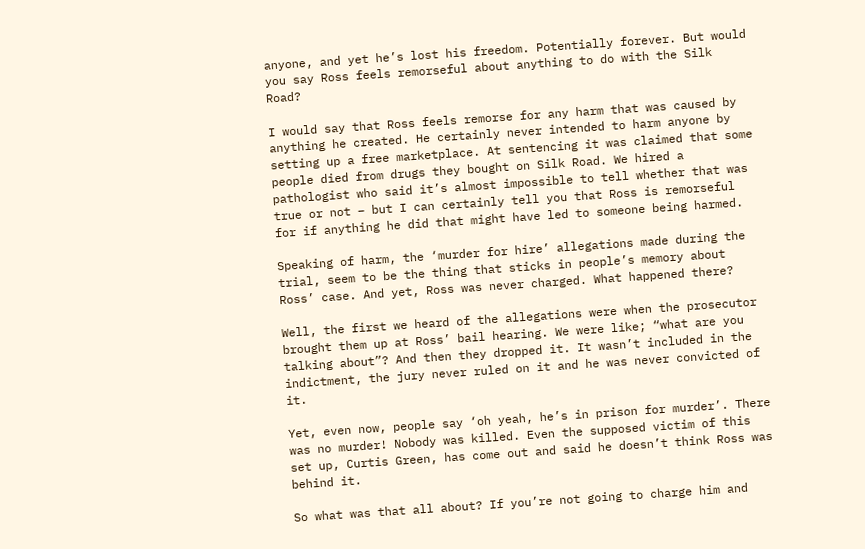anyone, and yet he’s lost his freedom. Potentially forever. But would you say Ross feels remorseful about anything to do with the Silk Road?

I would say that Ross feels remorse for any harm that was caused by anything he created. He certainly never intended to harm anyone by setting up a free marketplace. At sentencing it was claimed that some people died from drugs they bought on Silk Road. We hired a pathologist who said it’s almost impossible to tell whether that was true or not – but I can certainly tell you that Ross is remorseful for if anything he did that might have led to someone being harmed.

Speaking of harm, the ‘murder for hire’ allegations made during the trial, seem to be the thing that sticks in people’s memory about Ross’ case. And yet, Ross was never charged. What happened there?

Well, the first we heard of the allegations were when the prosecutor brought them up at Ross’ bail hearing. We were like; “what are you talking about”? And then they dropped it. It wasn’t included in the indictment, the jury never ruled on it and he was never convicted of it.

Yet, even now, people say ‘oh yeah, he’s in prison for murder’. There was no murder! Nobody was killed. Even the supposed victim of this set up, Curtis Green, has come out and said he doesn’t think Ross was behind it.

So what was that all about? If you’re not going to charge him and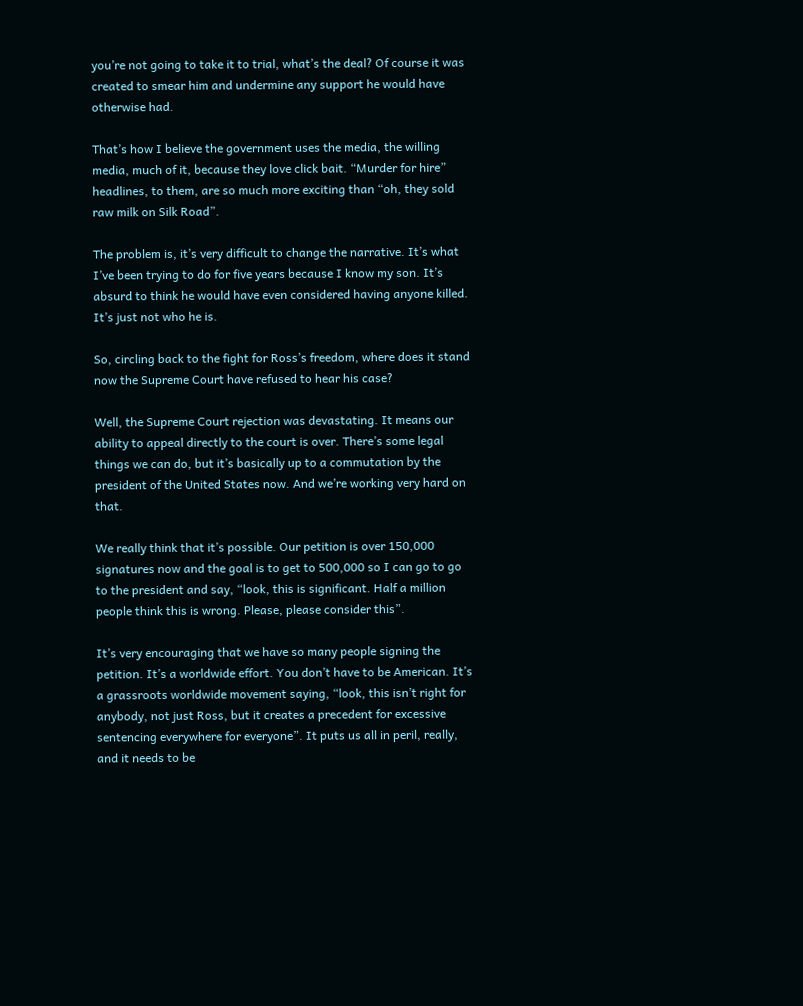you’re not going to take it to trial, what’s the deal? Of course it was created to smear him and undermine any support he would have otherwise had.

That’s how I believe the government uses the media, the willing media, much of it, because they love click bait. “Murder for hire” headlines, to them, are so much more exciting than “oh, they sold raw milk on Silk Road”.

The problem is, it’s very difficult to change the narrative. It’s what I’ve been trying to do for five years because I know my son. It’s absurd to think he would have even considered having anyone killed. It’s just not who he is.

So, circling back to the fight for Ross’s freedom, where does it stand now the Supreme Court have refused to hear his case?

Well, the Supreme Court rejection was devastating. It means our ability to appeal directly to the court is over. There’s some legal things we can do, but it’s basically up to a commutation by the president of the United States now. And we’re working very hard on that.

We really think that it’s possible. Our petition is over 150,000 signatures now and the goal is to get to 500,000 so I can go to go to the president and say, “look, this is significant. Half a million people think this is wrong. Please, please consider this”.

It’s very encouraging that we have so many people signing the petition. It’s a worldwide effort. You don’t have to be American. It’s a grassroots worldwide movement saying, “look, this isn’t right for anybody, not just Ross, but it creates a precedent for excessive sentencing everywhere for everyone”. It puts us all in peril, really, and it needs to be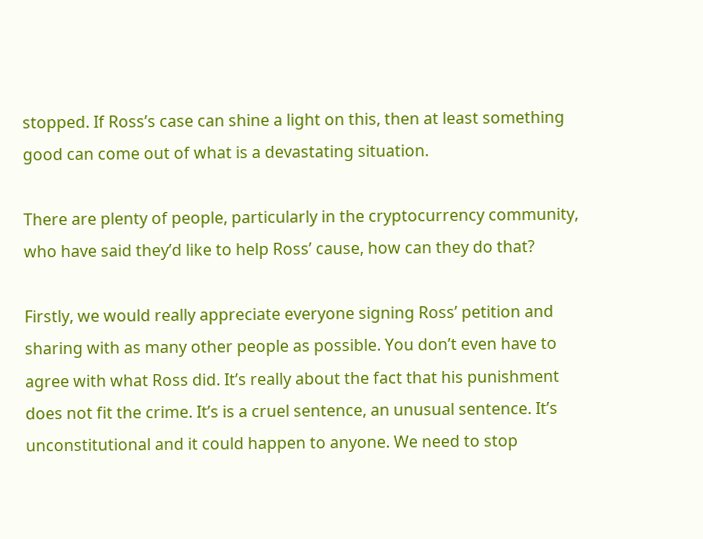stopped. If Ross’s case can shine a light on this, then at least something good can come out of what is a devastating situation.

There are plenty of people, particularly in the cryptocurrency community, who have said they’d like to help Ross’ cause, how can they do that?

Firstly, we would really appreciate everyone signing Ross’ petition and sharing with as many other people as possible. You don’t even have to agree with what Ross did. It’s really about the fact that his punishment does not fit the crime. It’s is a cruel sentence, an unusual sentence. It’s unconstitutional and it could happen to anyone. We need to stop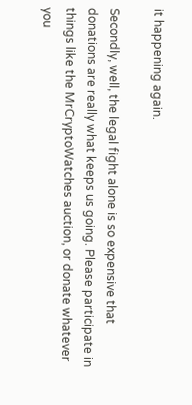it happening again.

Secondly, well, the legal fight alone is so expensive that donations are really what keeps us going. Please participate in things like the MrCryptoWatches auction, or donate whatever you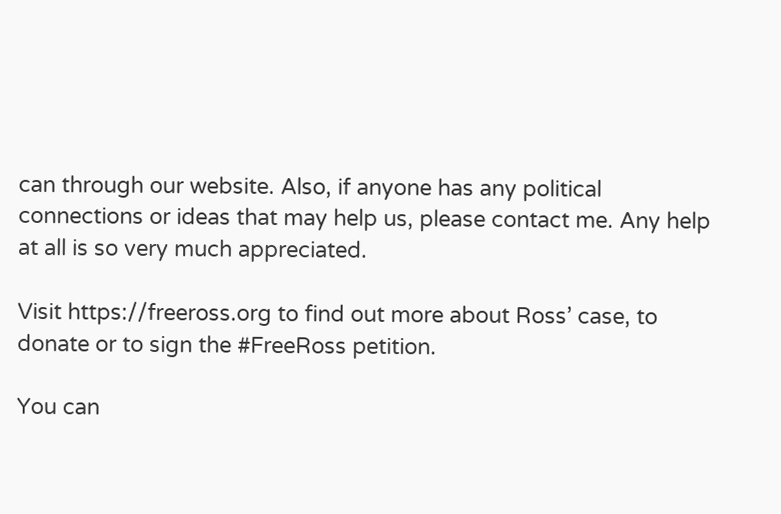can through our website. Also, if anyone has any political connections or ideas that may help us, please contact me. Any help at all is so very much appreciated.

Visit https://freeross.org to find out more about Ross’ case, to donate or to sign the #FreeRoss petition.

You can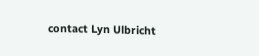contact Lyn Ulbricht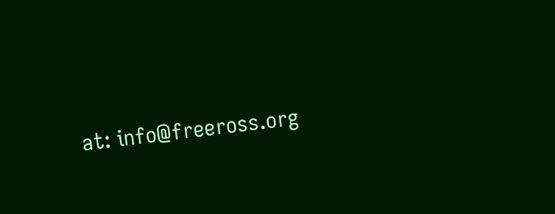at: info@freeross.org